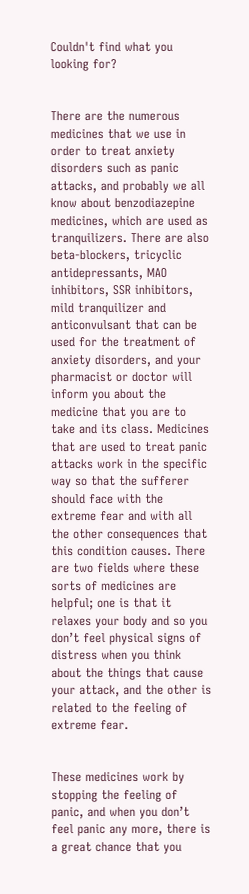Couldn't find what you looking for?


There are the numerous medicines that we use in order to treat anxiety disorders such as panic attacks, and probably we all know about benzodiazepine medicines, which are used as tranquilizers. There are also beta-blockers, tricyclic antidepressants, MAO inhibitors, SSR inhibitors, mild tranquilizer and anticonvulsant that can be used for the treatment of anxiety disorders, and your pharmacist or doctor will inform you about the medicine that you are to take and its class. Medicines that are used to treat panic attacks work in the specific way so that the sufferer should face with the extreme fear and with all the other consequences that this condition causes. There are two fields where these sorts of medicines are helpful; one is that it relaxes your body and so you don’t feel physical signs of distress when you think about the things that cause your attack, and the other is related to the feeling of extreme fear.


These medicines work by stopping the feeling of panic, and when you don’t feel panic any more, there is a great chance that you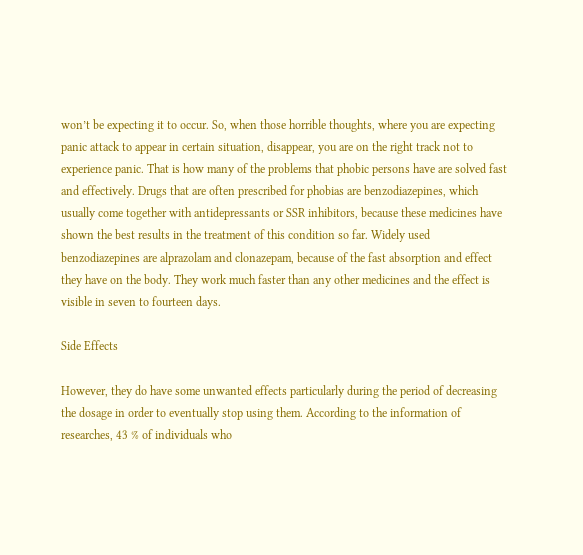won’t be expecting it to occur. So, when those horrible thoughts, where you are expecting panic attack to appear in certain situation, disappear, you are on the right track not to experience panic. That is how many of the problems that phobic persons have are solved fast and effectively. Drugs that are often prescribed for phobias are benzodiazepines, which usually come together with antidepressants or SSR inhibitors, because these medicines have shown the best results in the treatment of this condition so far. Widely used benzodiazepines are alprazolam and clonazepam, because of the fast absorption and effect they have on the body. They work much faster than any other medicines and the effect is visible in seven to fourteen days.

Side Effects

However, they do have some unwanted effects particularly during the period of decreasing the dosage in order to eventually stop using them. According to the information of researches, 43 % of individuals who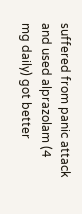suffered from panic attack and used alprazolam (4 mg daily) got better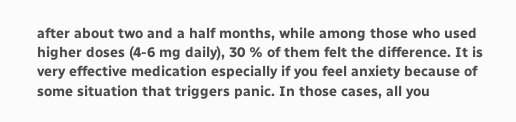after about two and a half months, while among those who used higher doses (4-6 mg daily), 30 % of them felt the difference. It is very effective medication especially if you feel anxiety because of some situation that triggers panic. In those cases, all you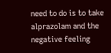need to do is to take alprazolam and the negative feeling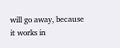will go away, because it works in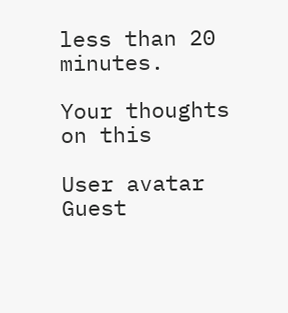less than 20 minutes.

Your thoughts on this

User avatar Guest